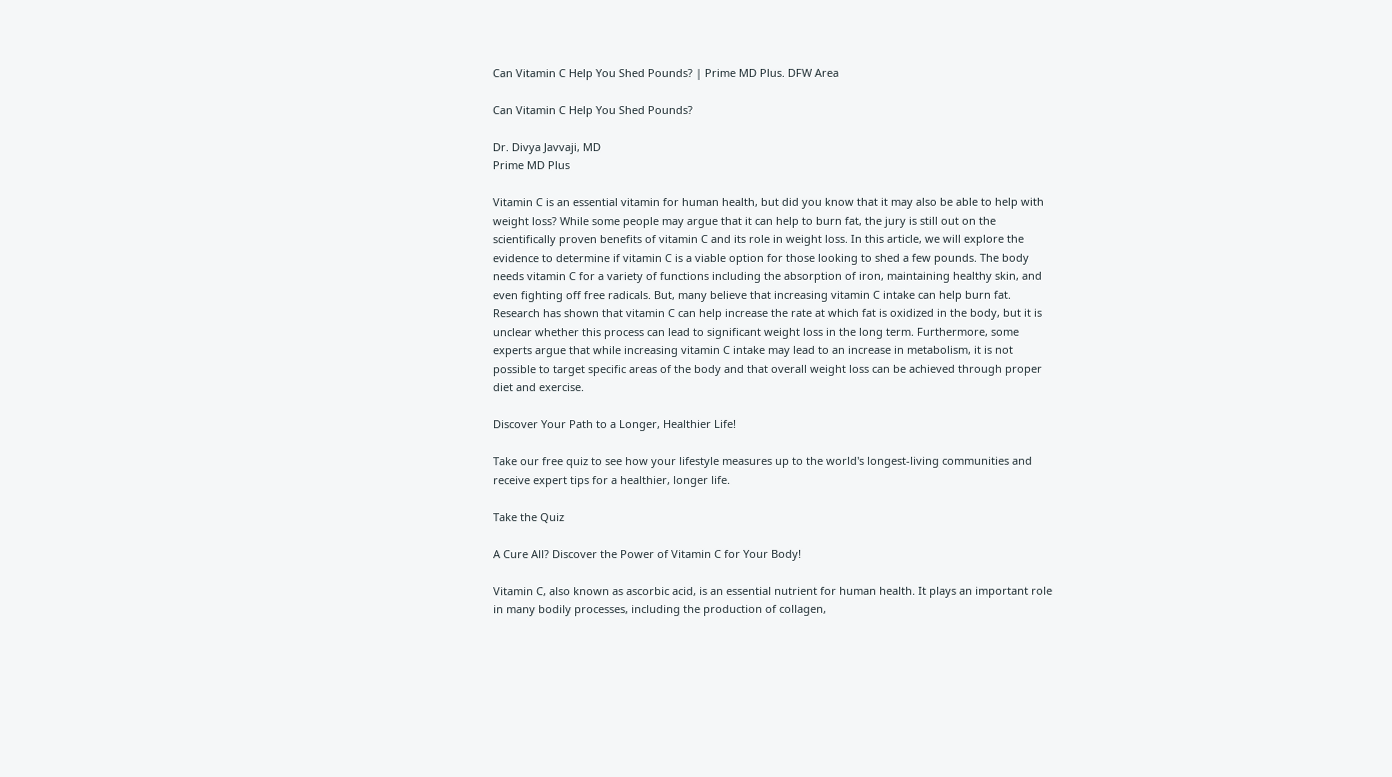Can Vitamin C Help You Shed Pounds? | Prime MD Plus. DFW Area

Can Vitamin C Help You Shed Pounds?

Dr. Divya Javvaji, MD
Prime MD Plus

Vitamin C is an essential vitamin for human health, but did you know that it may also be able to help with weight loss? While some people may argue that it can help to burn fat, the jury is still out on the scientifically proven benefits of vitamin C and its role in weight loss. In this article, we will explore the evidence to determine if vitamin C is a viable option for those looking to shed a few pounds. The body needs vitamin C for a variety of functions including the absorption of iron, maintaining healthy skin, and even fighting off free radicals. But, many believe that increasing vitamin C intake can help burn fat. Research has shown that vitamin C can help increase the rate at which fat is oxidized in the body, but it is unclear whether this process can lead to significant weight loss in the long term. Furthermore, some experts argue that while increasing vitamin C intake may lead to an increase in metabolism, it is not possible to target specific areas of the body and that overall weight loss can be achieved through proper diet and exercise.

Discover Your Path to a Longer, Healthier Life!

Take our free quiz to see how your lifestyle measures up to the world's longest-living communities and receive expert tips for a healthier, longer life.

Take the Quiz

A Cure All? Discover the Power of Vitamin C for Your Body!

Vitamin C, also known as ascorbic acid, is an essential nutrient for human health. It plays an important role in many bodily processes, including the production of collagen,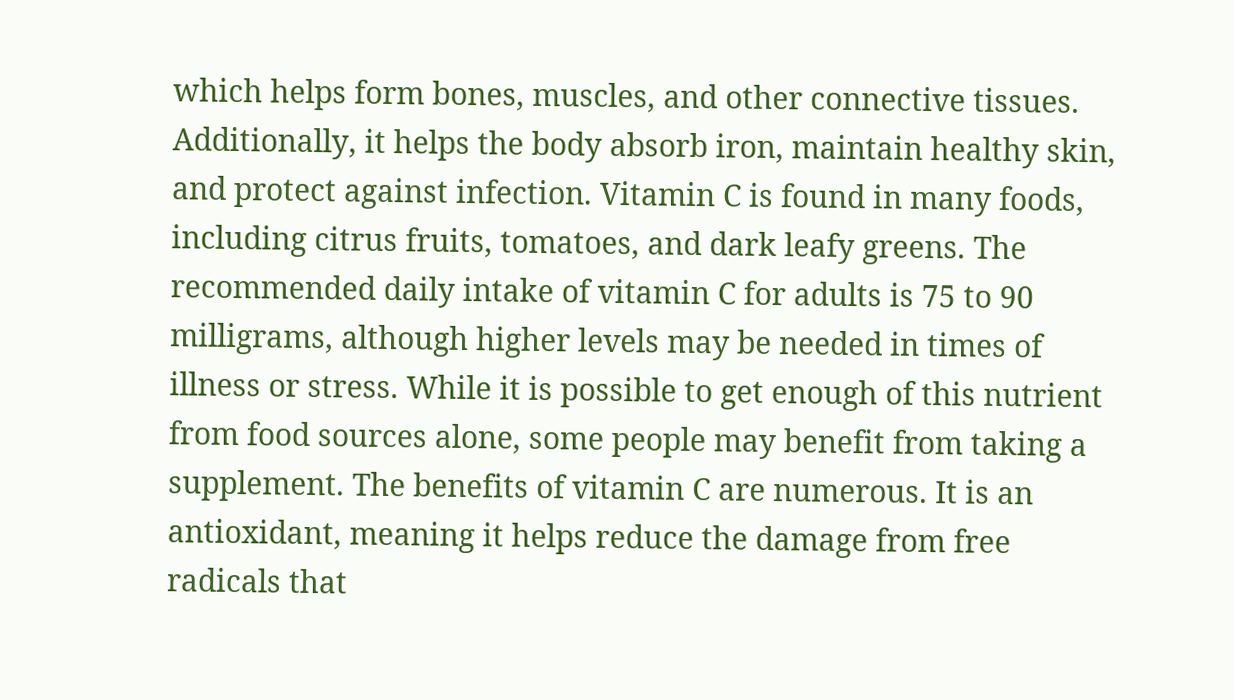which helps form bones, muscles, and other connective tissues. Additionally, it helps the body absorb iron, maintain healthy skin, and protect against infection. Vitamin C is found in many foods, including citrus fruits, tomatoes, and dark leafy greens. The recommended daily intake of vitamin C for adults is 75 to 90 milligrams, although higher levels may be needed in times of illness or stress. While it is possible to get enough of this nutrient from food sources alone, some people may benefit from taking a supplement. The benefits of vitamin C are numerous. It is an antioxidant, meaning it helps reduce the damage from free radicals that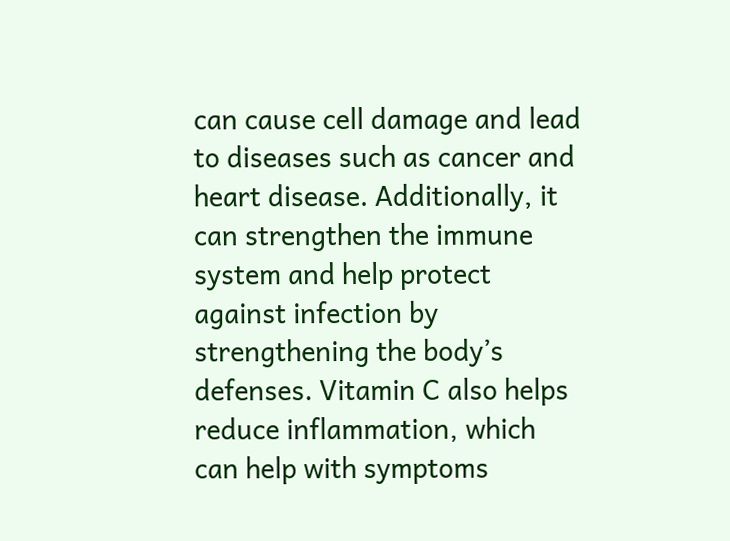can cause cell damage and lead to diseases such as cancer and heart disease. Additionally, it can strengthen the immune system and help protect against infection by strengthening the body’s defenses. Vitamin C also helps reduce inflammation, which can help with symptoms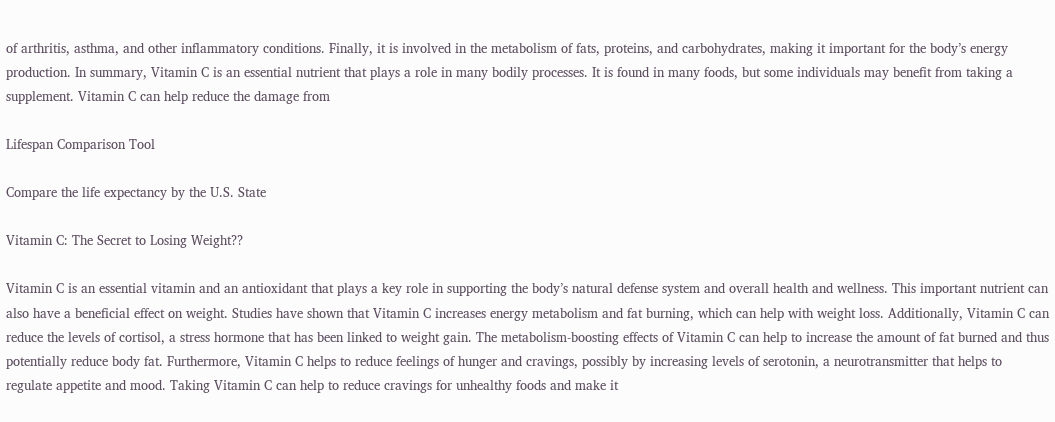of arthritis, asthma, and other inflammatory conditions. Finally, it is involved in the metabolism of fats, proteins, and carbohydrates, making it important for the body’s energy production. In summary, Vitamin C is an essential nutrient that plays a role in many bodily processes. It is found in many foods, but some individuals may benefit from taking a supplement. Vitamin C can help reduce the damage from

Lifespan Comparison Tool

Compare the life expectancy by the U.S. State

Vitamin C: The Secret to Losing Weight??

Vitamin C is an essential vitamin and an antioxidant that plays a key role in supporting the body’s natural defense system and overall health and wellness. This important nutrient can also have a beneficial effect on weight. Studies have shown that Vitamin C increases energy metabolism and fat burning, which can help with weight loss. Additionally, Vitamin C can reduce the levels of cortisol, a stress hormone that has been linked to weight gain. The metabolism-boosting effects of Vitamin C can help to increase the amount of fat burned and thus potentially reduce body fat. Furthermore, Vitamin C helps to reduce feelings of hunger and cravings, possibly by increasing levels of serotonin, a neurotransmitter that helps to regulate appetite and mood. Taking Vitamin C can help to reduce cravings for unhealthy foods and make it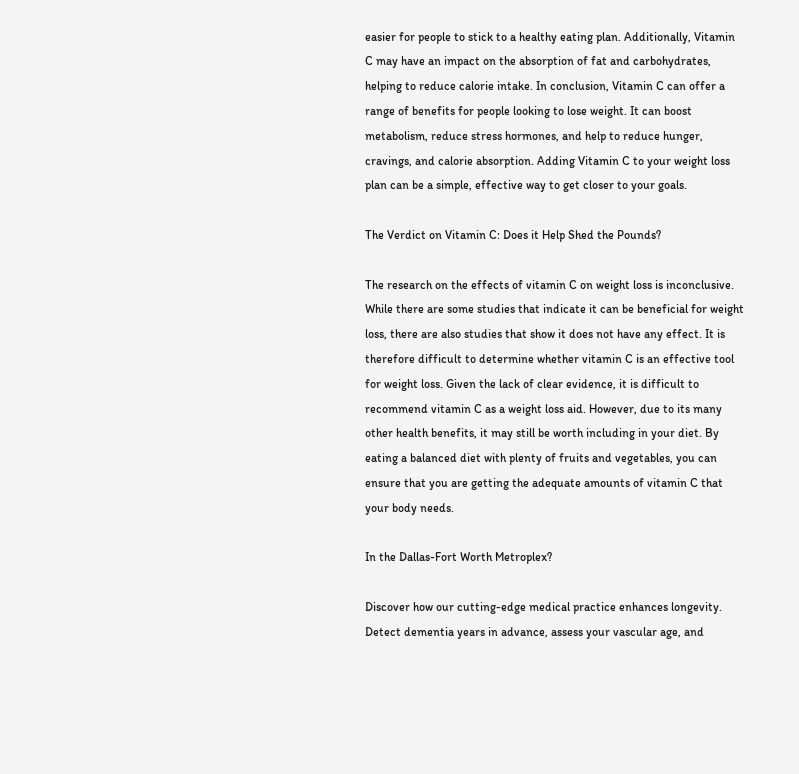easier for people to stick to a healthy eating plan. Additionally, Vitamin C may have an impact on the absorption of fat and carbohydrates, helping to reduce calorie intake. In conclusion, Vitamin C can offer a range of benefits for people looking to lose weight. It can boost metabolism, reduce stress hormones, and help to reduce hunger, cravings, and calorie absorption. Adding Vitamin C to your weight loss plan can be a simple, effective way to get closer to your goals.

The Verdict on Vitamin C: Does it Help Shed the Pounds?

The research on the effects of vitamin C on weight loss is inconclusive. While there are some studies that indicate it can be beneficial for weight loss, there are also studies that show it does not have any effect. It is therefore difficult to determine whether vitamin C is an effective tool for weight loss. Given the lack of clear evidence, it is difficult to recommend vitamin C as a weight loss aid. However, due to its many other health benefits, it may still be worth including in your diet. By eating a balanced diet with plenty of fruits and vegetables, you can ensure that you are getting the adequate amounts of vitamin C that your body needs.

In the Dallas-Fort Worth Metroplex?

Discover how our cutting-edge medical practice enhances longevity. Detect dementia years in advance, assess your vascular age, and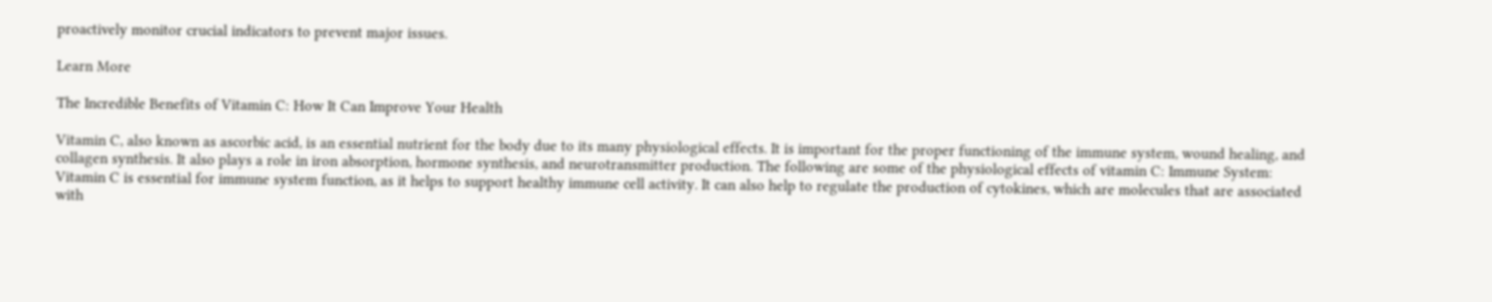proactively monitor crucial indicators to prevent major issues.

Learn More

The Incredible Benefits of Vitamin C: How It Can Improve Your Health

Vitamin C, also known as ascorbic acid, is an essential nutrient for the body due to its many physiological effects. It is important for the proper functioning of the immune system, wound healing, and collagen synthesis. It also plays a role in iron absorption, hormone synthesis, and neurotransmitter production. The following are some of the physiological effects of vitamin C: Immune System: Vitamin C is essential for immune system function, as it helps to support healthy immune cell activity. It can also help to regulate the production of cytokines, which are molecules that are associated with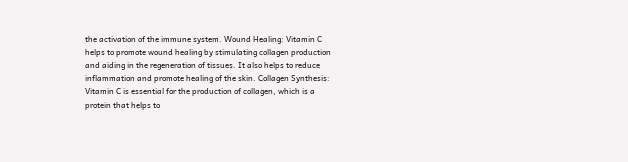the activation of the immune system. Wound Healing: Vitamin C helps to promote wound healing by stimulating collagen production and aiding in the regeneration of tissues. It also helps to reduce inflammation and promote healing of the skin. Collagen Synthesis: Vitamin C is essential for the production of collagen, which is a protein that helps to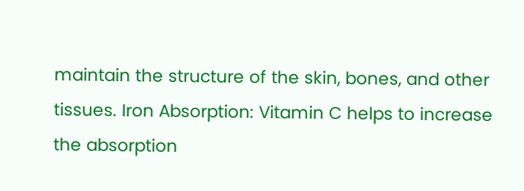maintain the structure of the skin, bones, and other tissues. Iron Absorption: Vitamin C helps to increase the absorption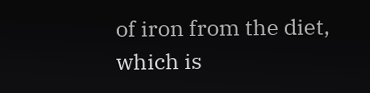of iron from the diet, which is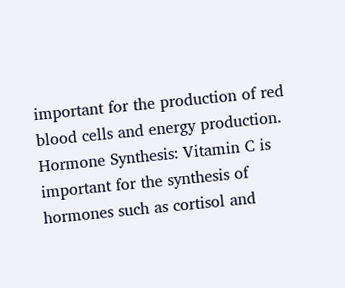important for the production of red blood cells and energy production. Hormone Synthesis: Vitamin C is important for the synthesis of hormones such as cortisol and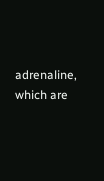adrenaline, which are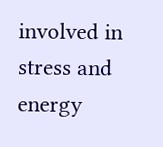involved in stress and energy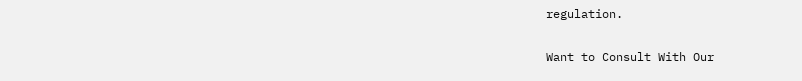regulation.

Want to Consult With Our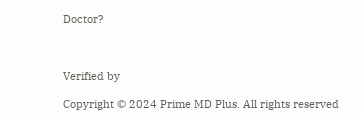Doctor?



Verified by

Copyright © 2024 Prime MD Plus. All rights reserved